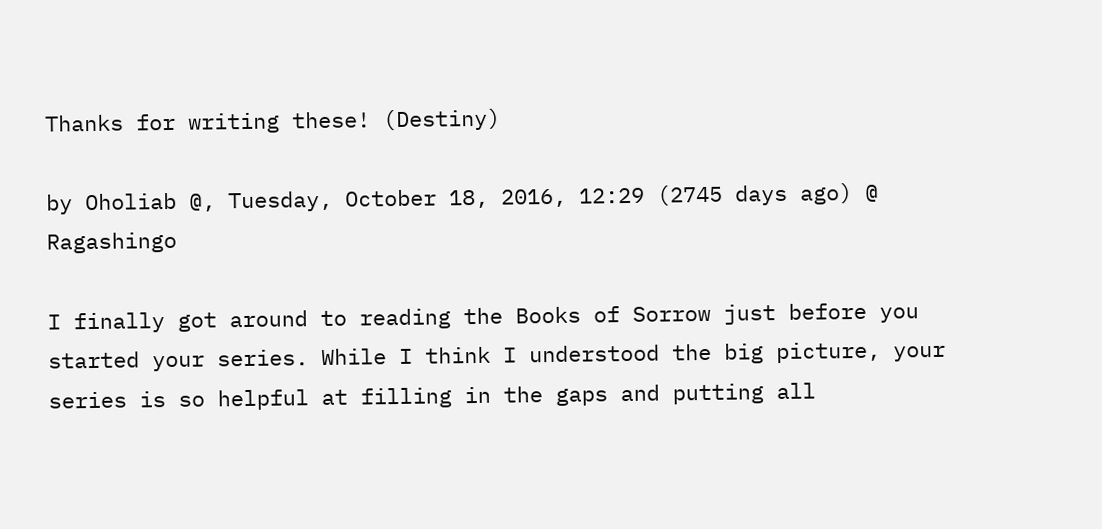Thanks for writing these! (Destiny)

by Oholiab @, Tuesday, October 18, 2016, 12:29 (2745 days ago) @ Ragashingo

I finally got around to reading the Books of Sorrow just before you started your series. While I think I understood the big picture, your series is so helpful at filling in the gaps and putting all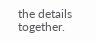the details together.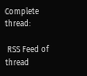Complete thread:

 RSS Feed of thread